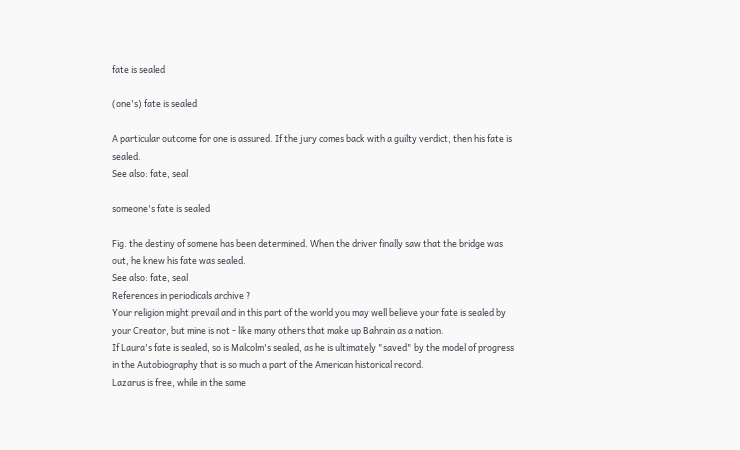fate is sealed

(one's) fate is sealed

A particular outcome for one is assured. If the jury comes back with a guilty verdict, then his fate is sealed.
See also: fate, seal

someone's fate is sealed

Fig. the destiny of somene has been determined. When the driver finally saw that the bridge was out, he knew his fate was sealed.
See also: fate, seal
References in periodicals archive ?
Your religion might prevail and in this part of the world you may well believe your fate is sealed by your Creator, but mine is not - like many others that make up Bahrain as a nation.
If Laura's fate is sealed, so is Malcolm's sealed, as he is ultimately "saved" by the model of progress in the Autobiography that is so much a part of the American historical record.
Lazarus is free, while in the same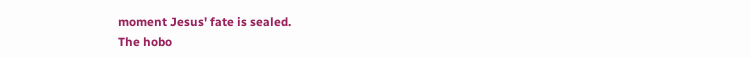moment Jesus' fate is sealed.
The hobo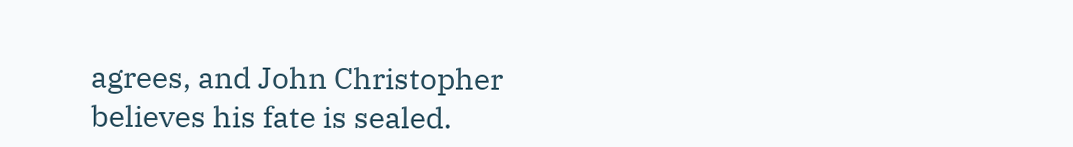agrees, and John Christopher believes his fate is sealed.